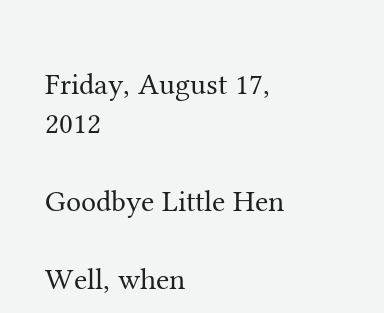Friday, August 17, 2012

Goodbye Little Hen

Well, when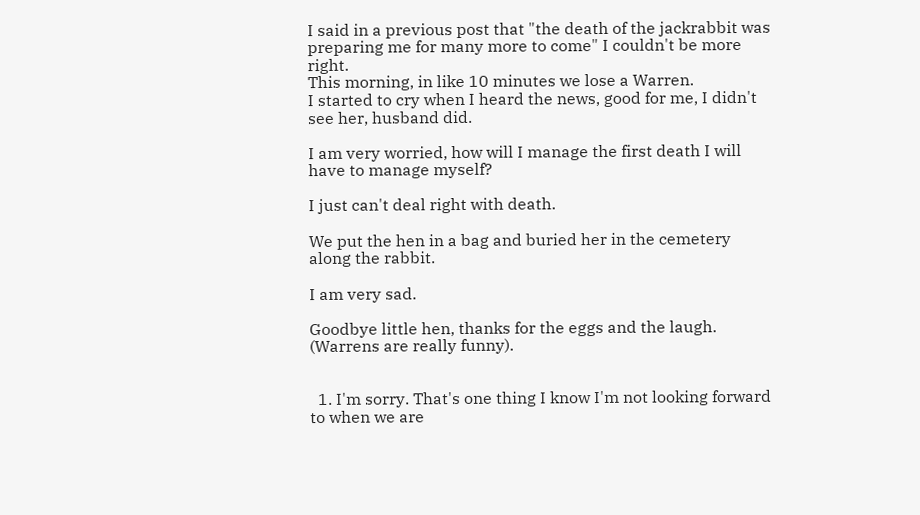I said in a previous post that "the death of the jackrabbit was preparing me for many more to come" I couldn't be more right.
This morning, in like 10 minutes we lose a Warren.
I started to cry when I heard the news, good for me, I didn't see her, husband did.

I am very worried, how will I manage the first death I will have to manage myself?

I just can't deal right with death.

We put the hen in a bag and buried her in the cemetery along the rabbit.

I am very sad.

Goodbye little hen, thanks for the eggs and the laugh.
(Warrens are really funny).


  1. I'm sorry. That's one thing I know I'm not looking forward to when we are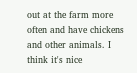out at the farm more often and have chickens and other animals. I think it's nice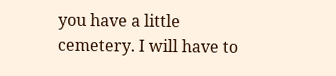you have a little cemetery. I will have to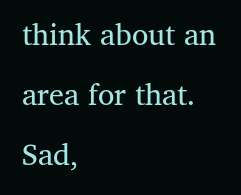think about an area for that. Sad,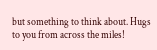but something to think about. Hugs to you from across the miles!